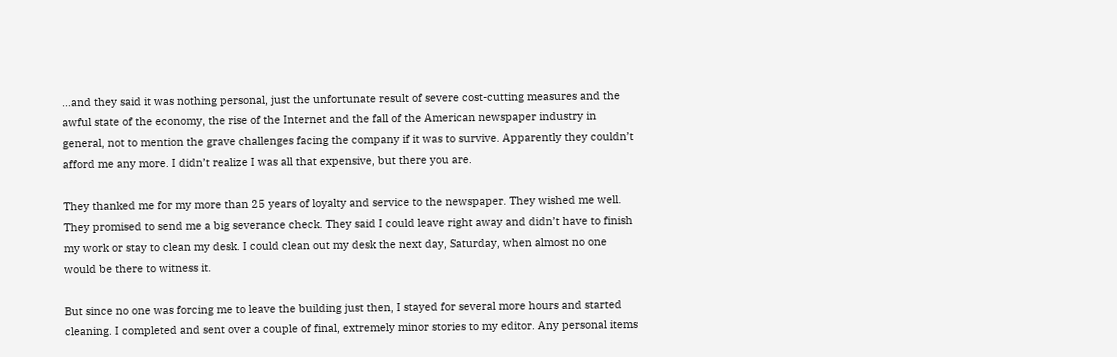…and they said it was nothing personal, just the unfortunate result of severe cost-cutting measures and the awful state of the economy, the rise of the Internet and the fall of the American newspaper industry in general, not to mention the grave challenges facing the company if it was to survive. Apparently they couldn’t afford me any more. I didn’t realize I was all that expensive, but there you are.

They thanked me for my more than 25 years of loyalty and service to the newspaper. They wished me well. They promised to send me a big severance check. They said I could leave right away and didn’t have to finish my work or stay to clean my desk. I could clean out my desk the next day, Saturday, when almost no one would be there to witness it.

But since no one was forcing me to leave the building just then, I stayed for several more hours and started cleaning. I completed and sent over a couple of final, extremely minor stories to my editor. Any personal items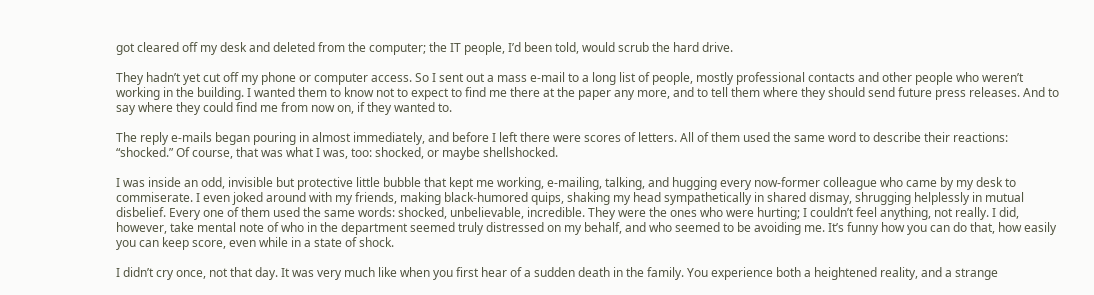got cleared off my desk and deleted from the computer; the IT people, I’d been told, would scrub the hard drive.

They hadn’t yet cut off my phone or computer access. So I sent out a mass e-mail to a long list of people, mostly professional contacts and other people who weren’t working in the building. I wanted them to know not to expect to find me there at the paper any more, and to tell them where they should send future press releases. And to say where they could find me from now on, if they wanted to.

The reply e-mails began pouring in almost immediately, and before I left there were scores of letters. All of them used the same word to describe their reactions: “shocked.” Of course, that was what I was, too: shocked, or maybe shellshocked.

I was inside an odd, invisible but protective little bubble that kept me working, e-mailing, talking, and hugging every now-former colleague who came by my desk to commiserate. I even joked around with my friends, making black-humored quips, shaking my head sympathetically in shared dismay, shrugging helplessly in mutual disbelief. Every one of them used the same words: shocked, unbelievable, incredible. They were the ones who were hurting; I couldn’t feel anything, not really. I did, however, take mental note of who in the department seemed truly distressed on my behalf, and who seemed to be avoiding me. It’s funny how you can do that, how easily you can keep score, even while in a state of shock.

I didn’t cry once, not that day. It was very much like when you first hear of a sudden death in the family. You experience both a heightened reality, and a strange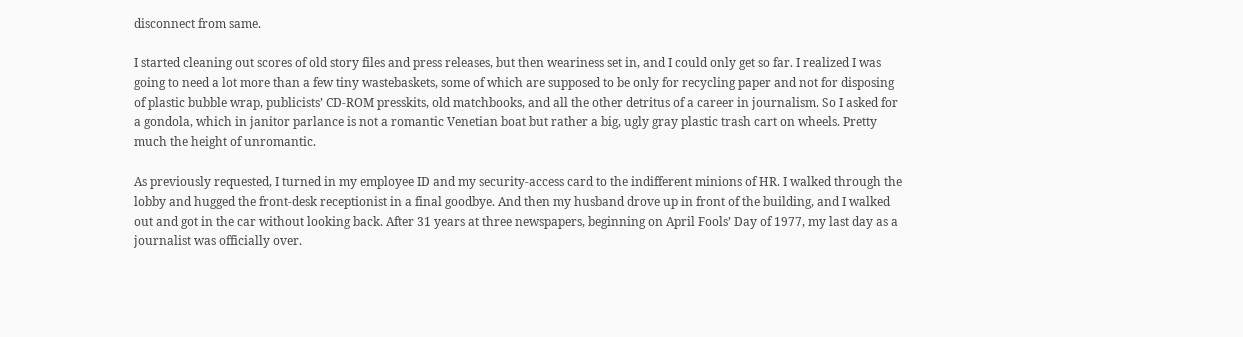disconnect from same.

I started cleaning out scores of old story files and press releases, but then weariness set in, and I could only get so far. I realized I was going to need a lot more than a few tiny wastebaskets, some of which are supposed to be only for recycling paper and not for disposing of plastic bubble wrap, publicists’ CD-ROM presskits, old matchbooks, and all the other detritus of a career in journalism. So I asked for a gondola, which in janitor parlance is not a romantic Venetian boat but rather a big, ugly gray plastic trash cart on wheels. Pretty much the height of unromantic.

As previously requested, I turned in my employee ID and my security-access card to the indifferent minions of HR. I walked through the lobby and hugged the front-desk receptionist in a final goodbye. And then my husband drove up in front of the building, and I walked out and got in the car without looking back. After 31 years at three newspapers, beginning on April Fools’ Day of 1977, my last day as a journalist was officially over.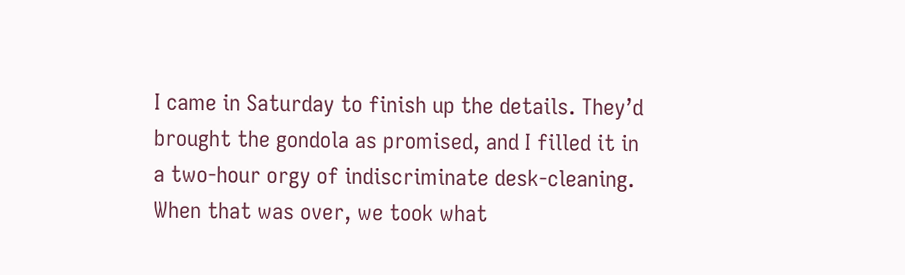I came in Saturday to finish up the details. They’d brought the gondola as promised, and I filled it in a two-hour orgy of indiscriminate desk-cleaning. When that was over, we took what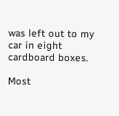was left out to my car in eight cardboard boxes.

Most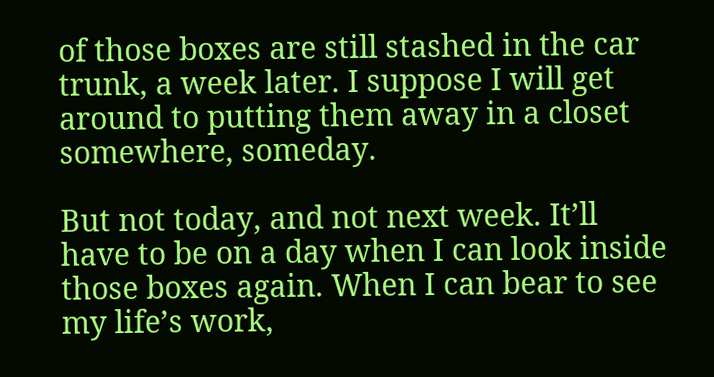of those boxes are still stashed in the car trunk, a week later. I suppose I will get around to putting them away in a closet somewhere, someday.

But not today, and not next week. It’ll have to be on a day when I can look inside those boxes again. When I can bear to see my life’s work,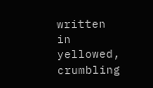written in yellowed, crumbling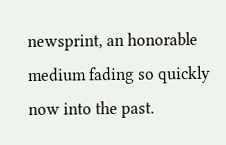newsprint, an honorable medium fading so quickly now into the past.